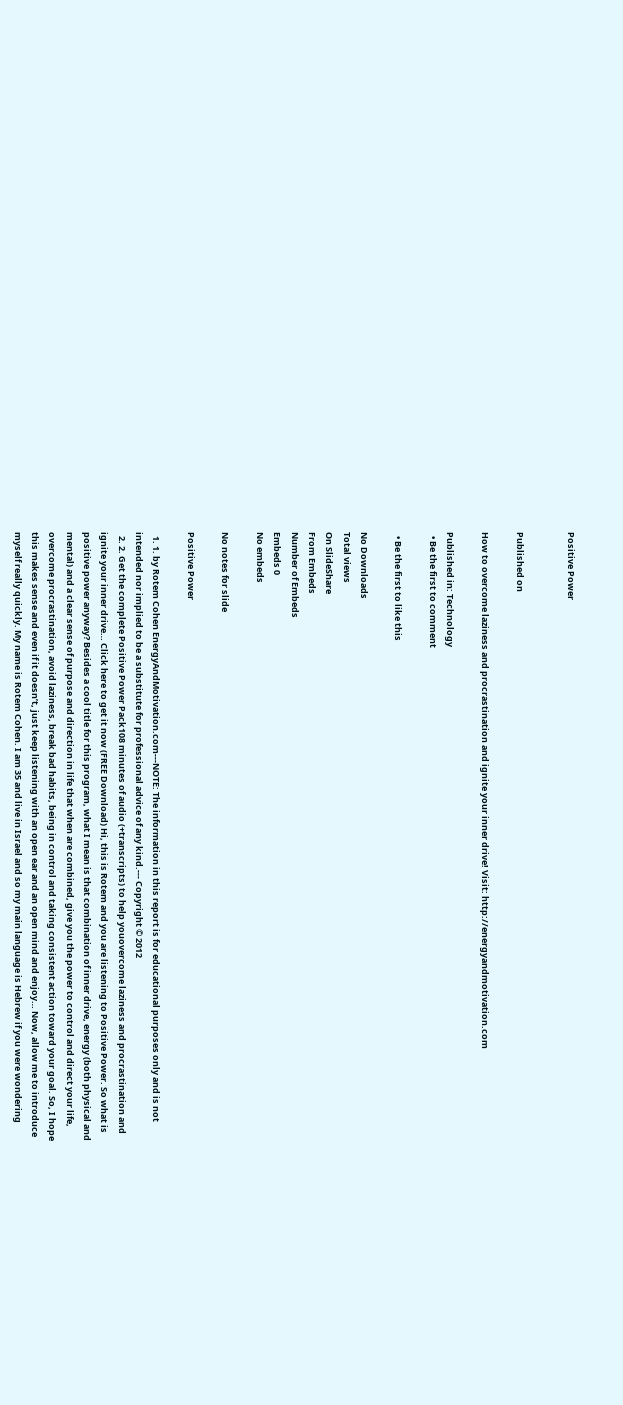Positive Power


Published on

How to overcome laziness and procrastination and ignite your inner drive! Visit: http://energyandmotivation.com

Published in: Technology
  • Be the first to comment

  • Be the first to like this

No Downloads
Total views
On SlideShare
From Embeds
Number of Embeds
Embeds 0
No embeds

No notes for slide

Positive Power

  1. 1. by Rotem Cohen EnergyAndMotivation.com---NOTE: The information in this report is for educational purposes only and is not intended nor implied to be a substitute for professional advice of any kind.--- Copyright © 2012
  2. 2. Get the complete Positive Power Pack108 minutes of audio (+transcripts) to help youovercome laziness and procrastination and ignite your inner drive… Click here to get it now (FREE Download) Hi, this is Rotem and you are listening to Positive Power. So what is positive power anyway? Besides a cool title for this program, what I mean is that combination of inner drive, energy (both physical and mental) and a clear sense of purpose and direction in life that when are combined, give you the power to control and direct your life, overcome procrastination, avoid laziness, break bad habits, being in control and taking consistent action toward your goal. So, I hope this makes sense and even if it doesn’t, just keep listening with an open ear and an open mind and enjoy… Now, allow me to introduce myself really quickly. My name is Rotem Cohen. I am 35 and live in Israel and so my main language is Hebrew if you were wondering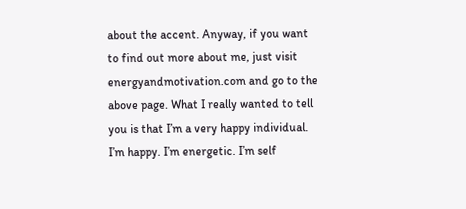about the accent. Anyway, if you want to find out more about me, just visit energyandmotivation.com and go to the above page. What I really wanted to tell you is that I’m a very happy individual. I’m happy. I’m energetic. I’m self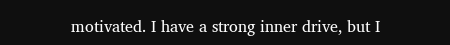motivated. I have a strong inner drive, but I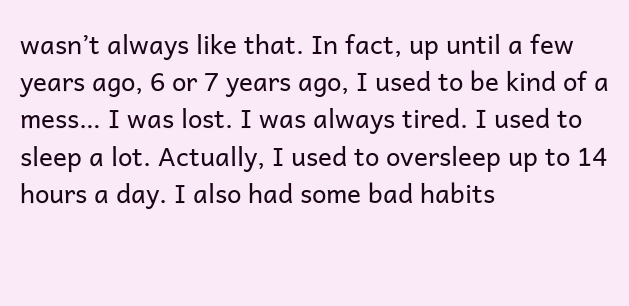wasn’t always like that. In fact, up until a few years ago, 6 or 7 years ago, I used to be kind of a mess… I was lost. I was always tired. I used to sleep a lot. Actually, I used to oversleep up to 14 hours a day. I also had some bad habits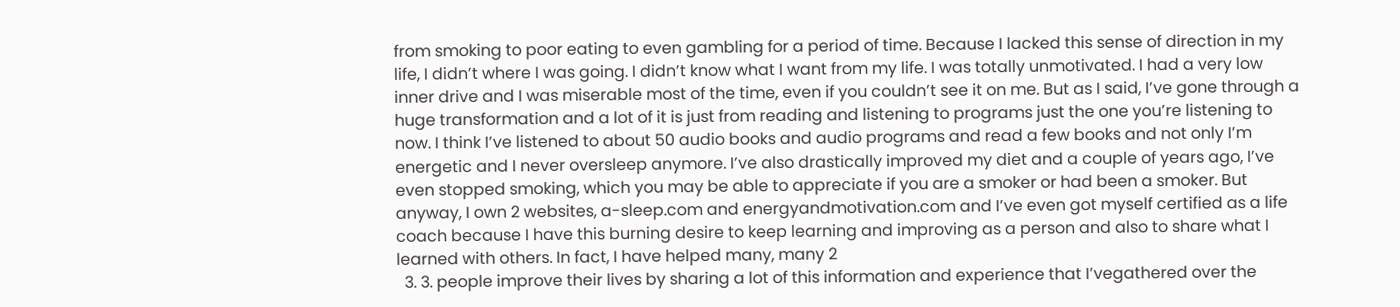from smoking to poor eating to even gambling for a period of time. Because I lacked this sense of direction in my life, I didn’t where I was going. I didn’t know what I want from my life. I was totally unmotivated. I had a very low inner drive and I was miserable most of the time, even if you couldn’t see it on me. But as I said, I’ve gone through a huge transformation and a lot of it is just from reading and listening to programs just the one you’re listening to now. I think I’ve listened to about 50 audio books and audio programs and read a few books and not only I’m energetic and I never oversleep anymore. I’ve also drastically improved my diet and a couple of years ago, I’ve even stopped smoking, which you may be able to appreciate if you are a smoker or had been a smoker. But anyway, I own 2 websites, a-sleep.com and energyandmotivation.com and I’ve even got myself certified as a life coach because I have this burning desire to keep learning and improving as a person and also to share what I learned with others. In fact, I have helped many, many 2
  3. 3. people improve their lives by sharing a lot of this information and experience that I’vegathered over the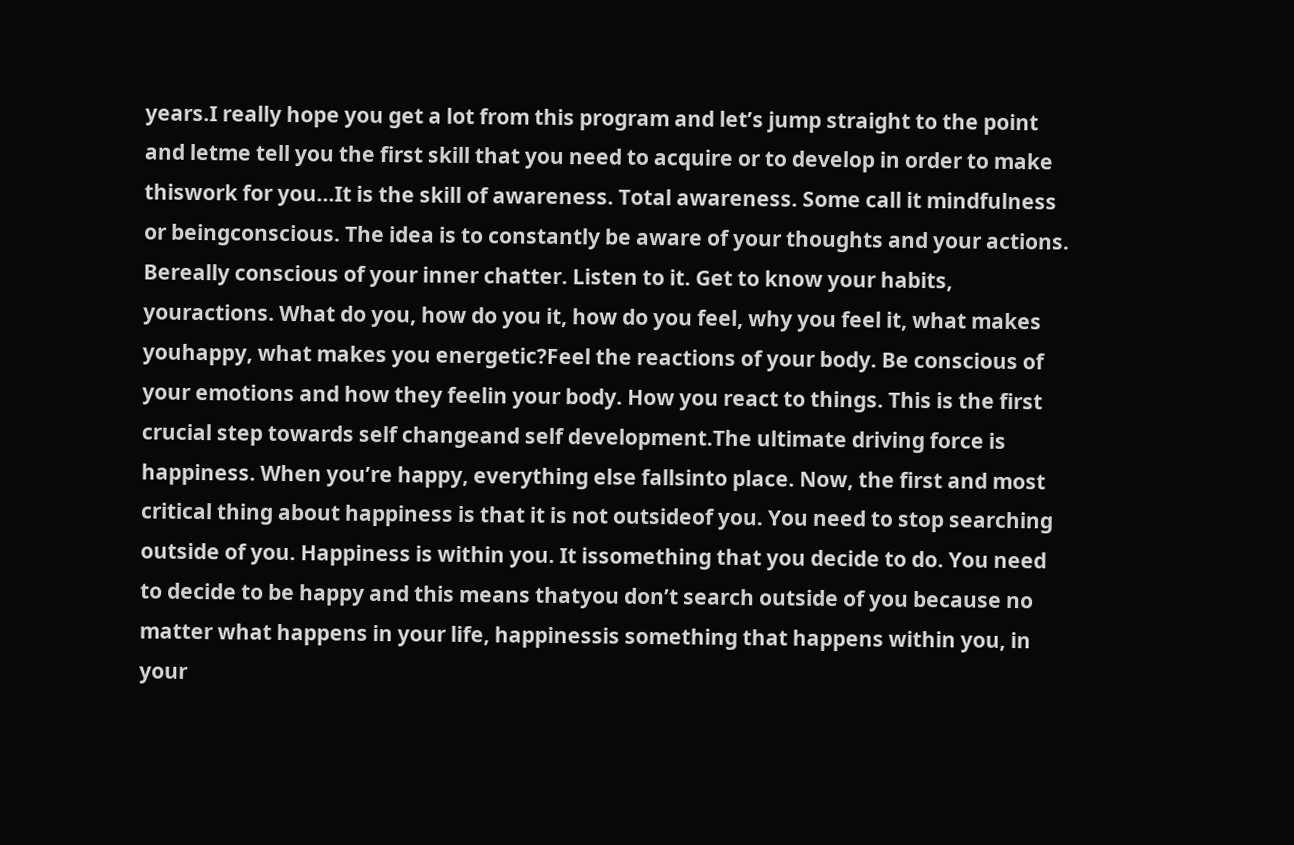years.I really hope you get a lot from this program and let’s jump straight to the point and letme tell you the first skill that you need to acquire or to develop in order to make thiswork for you…It is the skill of awareness. Total awareness. Some call it mindfulness or beingconscious. The idea is to constantly be aware of your thoughts and your actions. Bereally conscious of your inner chatter. Listen to it. Get to know your habits, youractions. What do you, how do you it, how do you feel, why you feel it, what makes youhappy, what makes you energetic?Feel the reactions of your body. Be conscious of your emotions and how they feelin your body. How you react to things. This is the first crucial step towards self changeand self development.The ultimate driving force is happiness. When you’re happy, everything else fallsinto place. Now, the first and most critical thing about happiness is that it is not outsideof you. You need to stop searching outside of you. Happiness is within you. It issomething that you decide to do. You need to decide to be happy and this means thatyou don’t search outside of you because no matter what happens in your life, happinessis something that happens within you, in your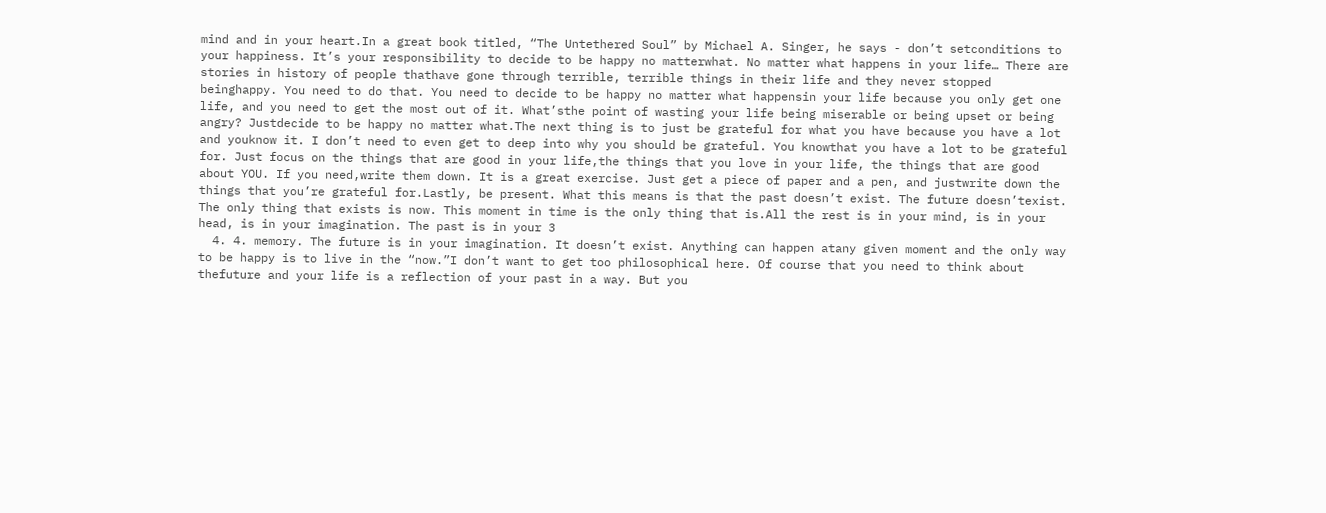mind and in your heart.In a great book titled, “The Untethered Soul” by Michael A. Singer, he says - don’t setconditions to your happiness. It’s your responsibility to decide to be happy no matterwhat. No matter what happens in your life… There are stories in history of people thathave gone through terrible, terrible things in their life and they never stopped beinghappy. You need to do that. You need to decide to be happy no matter what happensin your life because you only get one life, and you need to get the most out of it. What’sthe point of wasting your life being miserable or being upset or being angry? Justdecide to be happy no matter what.The next thing is to just be grateful for what you have because you have a lot and youknow it. I don’t need to even get to deep into why you should be grateful. You knowthat you have a lot to be grateful for. Just focus on the things that are good in your life,the things that you love in your life, the things that are good about YOU. If you need,write them down. It is a great exercise. Just get a piece of paper and a pen, and justwrite down the things that you’re grateful for.Lastly, be present. What this means is that the past doesn’t exist. The future doesn’texist. The only thing that exists is now. This moment in time is the only thing that is.All the rest is in your mind, is in your head, is in your imagination. The past is in your 3
  4. 4. memory. The future is in your imagination. It doesn’t exist. Anything can happen atany given moment and the only way to be happy is to live in the “now.”I don’t want to get too philosophical here. Of course that you need to think about thefuture and your life is a reflection of your past in a way. But you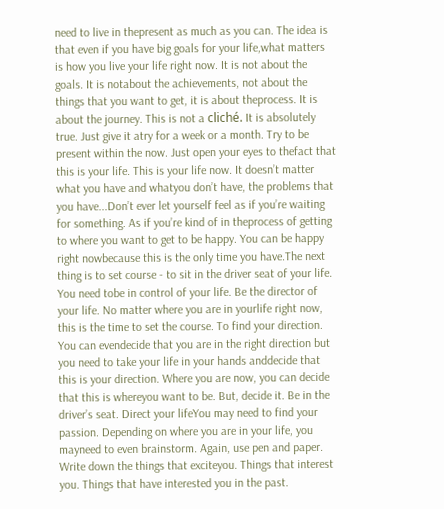need to live in thepresent as much as you can. The idea is that even if you have big goals for your life,what matters is how you live your life right now. It is not about the goals. It is notabout the achievements, not about the things that you want to get, it is about theprocess. It is about the journey. This is not a cliché. It is absolutely true. Just give it atry for a week or a month. Try to be present within the now. Just open your eyes to thefact that this is your life. This is your life now. It doesn’t matter what you have and whatyou don’t have, the problems that you have...Don’t ever let yourself feel as if you’re waiting for something. As if you’re kind of in theprocess of getting to where you want to get to be happy. You can be happy right nowbecause this is the only time you have.The next thing is to set course - to sit in the driver seat of your life. You need tobe in control of your life. Be the director of your life. No matter where you are in yourlife right now, this is the time to set the course. To find your direction. You can evendecide that you are in the right direction but you need to take your life in your hands anddecide that this is your direction. Where you are now, you can decide that this is whereyou want to be. But, decide it. Be in the driver’s seat. Direct your lifeYou may need to find your passion. Depending on where you are in your life, you mayneed to even brainstorm. Again, use pen and paper. Write down the things that exciteyou. Things that interest you. Things that have interested you in the past.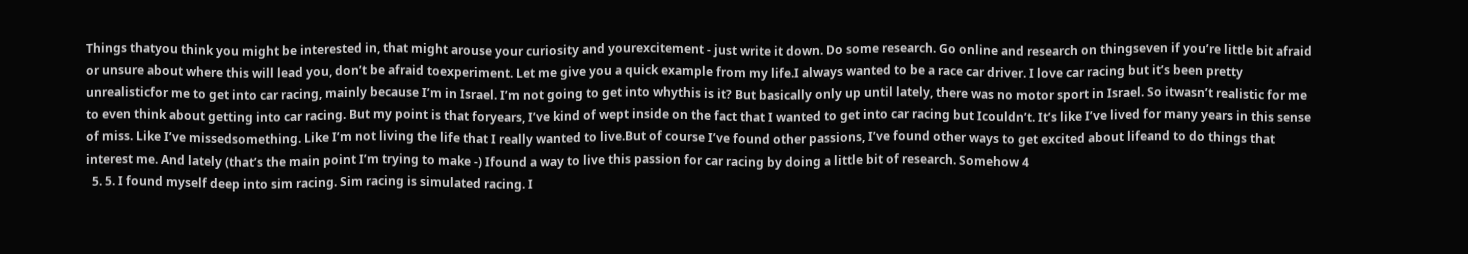Things thatyou think you might be interested in, that might arouse your curiosity and yourexcitement - just write it down. Do some research. Go online and research on thingseven if you’re little bit afraid or unsure about where this will lead you, don’t be afraid toexperiment. Let me give you a quick example from my life.I always wanted to be a race car driver. I love car racing but it’s been pretty unrealisticfor me to get into car racing, mainly because I’m in Israel. I’m not going to get into whythis is it? But basically only up until lately, there was no motor sport in Israel. So itwasn’t realistic for me to even think about getting into car racing. But my point is that foryears, I’ve kind of wept inside on the fact that I wanted to get into car racing but Icouldn’t. It’s like I’ve lived for many years in this sense of miss. Like I’ve missedsomething. Like I’m not living the life that I really wanted to live.But of course I’ve found other passions, I’ve found other ways to get excited about lifeand to do things that interest me. And lately (that’s the main point I’m trying to make -) Ifound a way to live this passion for car racing by doing a little bit of research. Somehow 4
  5. 5. I found myself deep into sim racing. Sim racing is simulated racing. I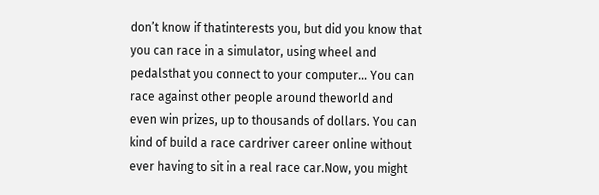don’t know if thatinterests you, but did you know that you can race in a simulator, using wheel and pedalsthat you connect to your computer… You can race against other people around theworld and even win prizes, up to thousands of dollars. You can kind of build a race cardriver career online without ever having to sit in a real race car.Now, you might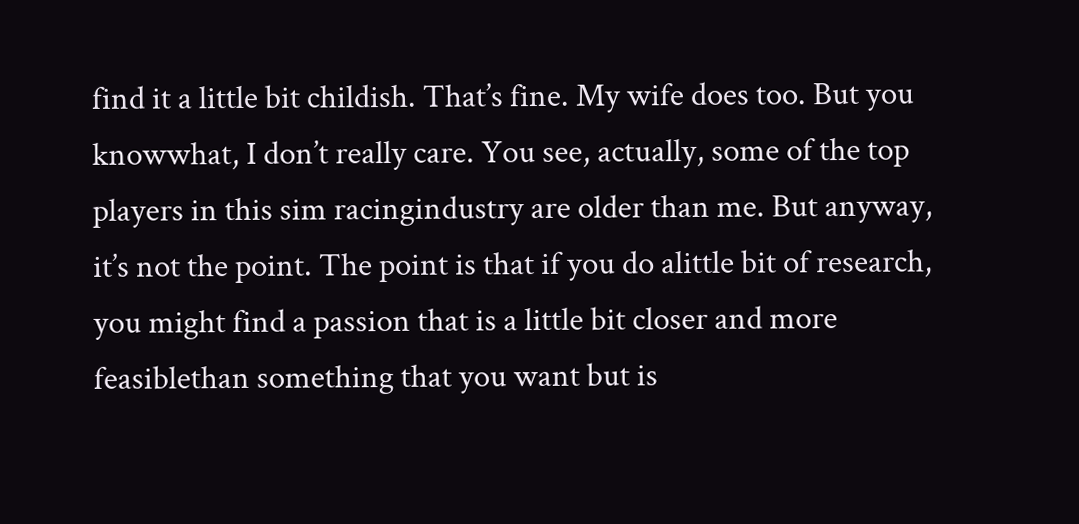find it a little bit childish. That’s fine. My wife does too. But you knowwhat, I don’t really care. You see, actually, some of the top players in this sim racingindustry are older than me. But anyway, it’s not the point. The point is that if you do alittle bit of research, you might find a passion that is a little bit closer and more feasiblethan something that you want but is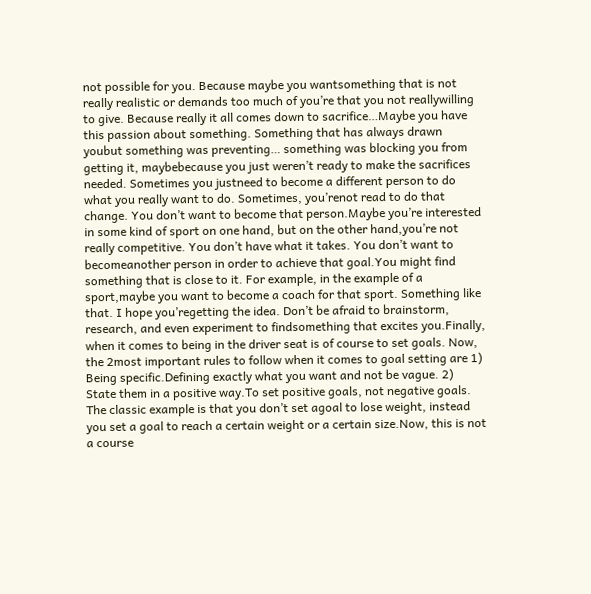not possible for you. Because maybe you wantsomething that is not really realistic or demands too much of you’re that you not reallywilling to give. Because really it all comes down to sacrifice…Maybe you have this passion about something. Something that has always drawn youbut something was preventing… something was blocking you from getting it, maybebecause you just weren’t ready to make the sacrifices needed. Sometimes you justneed to become a different person to do what you really want to do. Sometimes, you’renot read to do that change. You don’t want to become that person.Maybe you’re interested in some kind of sport on one hand, but on the other hand,you’re not really competitive. You don’t have what it takes. You don’t want to becomeanother person in order to achieve that goal.You might find something that is close to it. For example, in the example of a sport,maybe you want to become a coach for that sport. Something like that. I hope you’regetting the idea. Don’t be afraid to brainstorm, research, and even experiment to findsomething that excites you.Finally, when it comes to being in the driver seat is of course to set goals. Now, the 2most important rules to follow when it comes to goal setting are 1) Being specific.Defining exactly what you want and not be vague. 2) State them in a positive way.To set positive goals, not negative goals. The classic example is that you don’t set agoal to lose weight, instead you set a goal to reach a certain weight or a certain size.Now, this is not a course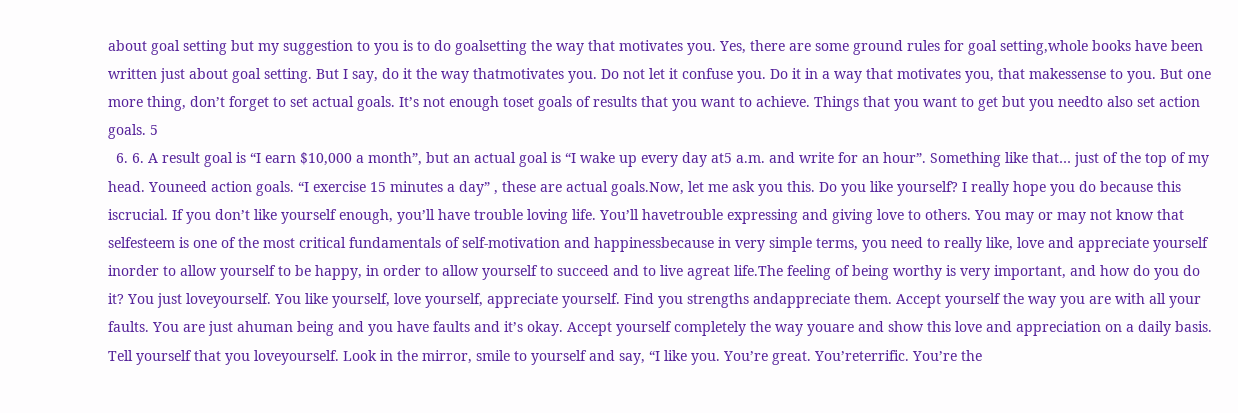about goal setting but my suggestion to you is to do goalsetting the way that motivates you. Yes, there are some ground rules for goal setting,whole books have been written just about goal setting. But I say, do it the way thatmotivates you. Do not let it confuse you. Do it in a way that motivates you, that makessense to you. But one more thing, don’t forget to set actual goals. It’s not enough toset goals of results that you want to achieve. Things that you want to get but you needto also set action goals. 5
  6. 6. A result goal is “I earn $10,000 a month”, but an actual goal is “I wake up every day at5 a.m. and write for an hour”. Something like that… just of the top of my head. Youneed action goals. “I exercise 15 minutes a day” , these are actual goals.Now, let me ask you this. Do you like yourself? I really hope you do because this iscrucial. If you don’t like yourself enough, you’ll have trouble loving life. You’ll havetrouble expressing and giving love to others. You may or may not know that selfesteem is one of the most critical fundamentals of self-motivation and happinessbecause in very simple terms, you need to really like, love and appreciate yourself inorder to allow yourself to be happy, in order to allow yourself to succeed and to live agreat life.The feeling of being worthy is very important, and how do you do it? You just loveyourself. You like yourself, love yourself, appreciate yourself. Find you strengths andappreciate them. Accept yourself the way you are with all your faults. You are just ahuman being and you have faults and it’s okay. Accept yourself completely the way youare and show this love and appreciation on a daily basis. Tell yourself that you loveyourself. Look in the mirror, smile to yourself and say, “I like you. You’re great. You’reterrific. You’re the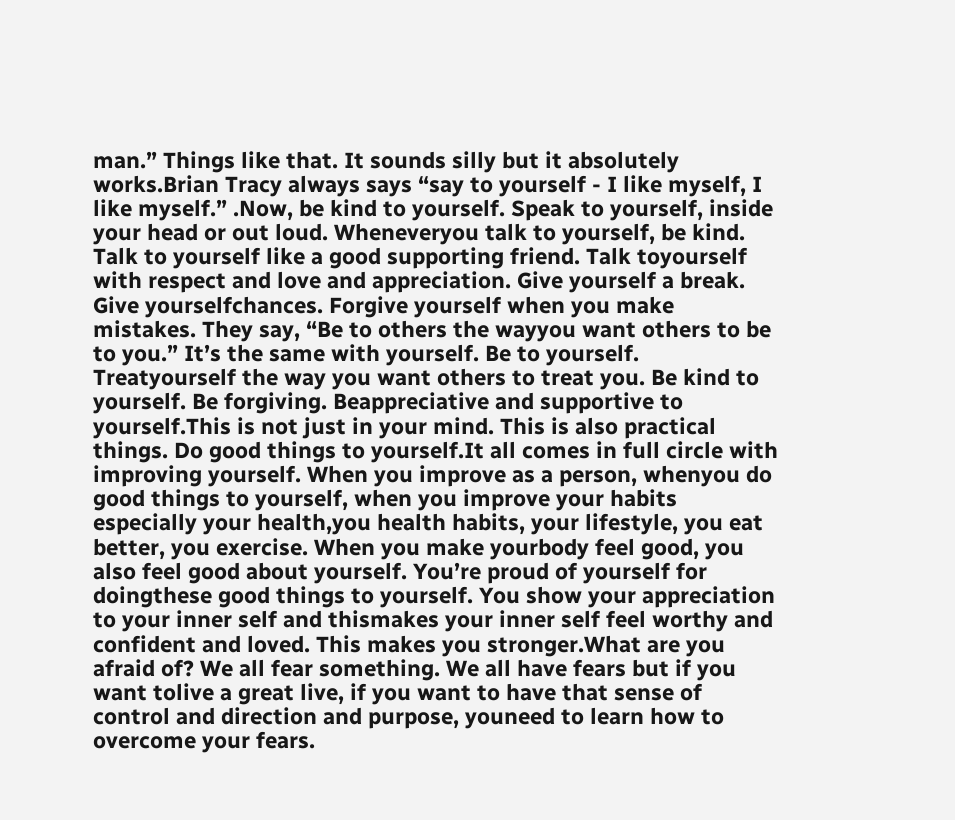man.” Things like that. It sounds silly but it absolutely works.Brian Tracy always says “say to yourself - I like myself, I like myself.” .Now, be kind to yourself. Speak to yourself, inside your head or out loud. Wheneveryou talk to yourself, be kind. Talk to yourself like a good supporting friend. Talk toyourself with respect and love and appreciation. Give yourself a break. Give yourselfchances. Forgive yourself when you make mistakes. They say, “Be to others the wayyou want others to be to you.” It’s the same with yourself. Be to yourself. Treatyourself the way you want others to treat you. Be kind to yourself. Be forgiving. Beappreciative and supportive to yourself.This is not just in your mind. This is also practical things. Do good things to yourself.It all comes in full circle with improving yourself. When you improve as a person, whenyou do good things to yourself, when you improve your habits especially your health,you health habits, your lifestyle, you eat better, you exercise. When you make yourbody feel good, you also feel good about yourself. You’re proud of yourself for doingthese good things to yourself. You show your appreciation to your inner self and thismakes your inner self feel worthy and confident and loved. This makes you stronger.What are you afraid of? We all fear something. We all have fears but if you want tolive a great live, if you want to have that sense of control and direction and purpose, youneed to learn how to overcome your fears.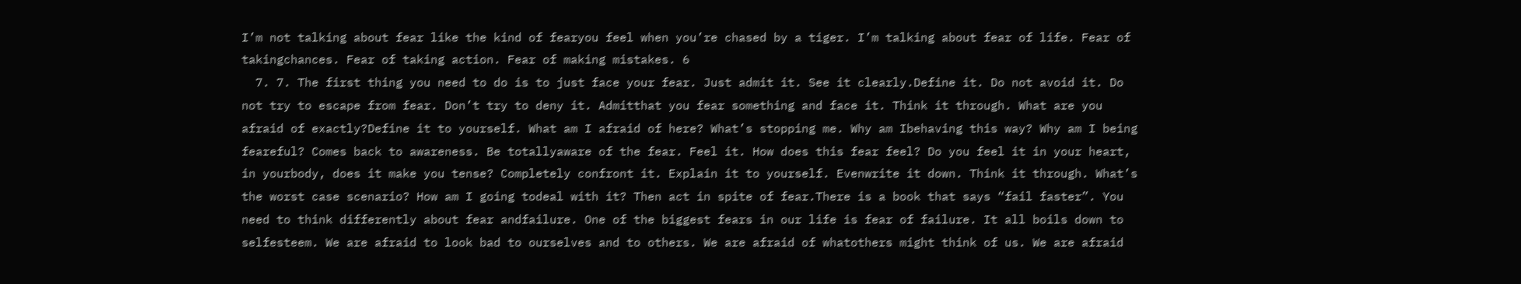I’m not talking about fear like the kind of fearyou feel when you’re chased by a tiger. I’m talking about fear of life. Fear of takingchances. Fear of taking action. Fear of making mistakes. 6
  7. 7. The first thing you need to do is to just face your fear. Just admit it. See it clearly.Define it. Do not avoid it. Do not try to escape from fear. Don’t try to deny it. Admitthat you fear something and face it. Think it through. What are you afraid of exactly?Define it to yourself. What am I afraid of here? What’s stopping me. Why am Ibehaving this way? Why am I being feareful? Comes back to awareness. Be totallyaware of the fear. Feel it. How does this fear feel? Do you feel it in your heart, in yourbody, does it make you tense? Completely confront it. Explain it to yourself. Evenwrite it down. Think it through. What’s the worst case scenario? How am I going todeal with it? Then act in spite of fear.There is a book that says “fail faster”. You need to think differently about fear andfailure. One of the biggest fears in our life is fear of failure. It all boils down to selfesteem. We are afraid to look bad to ourselves and to others. We are afraid of whatothers might think of us. We are afraid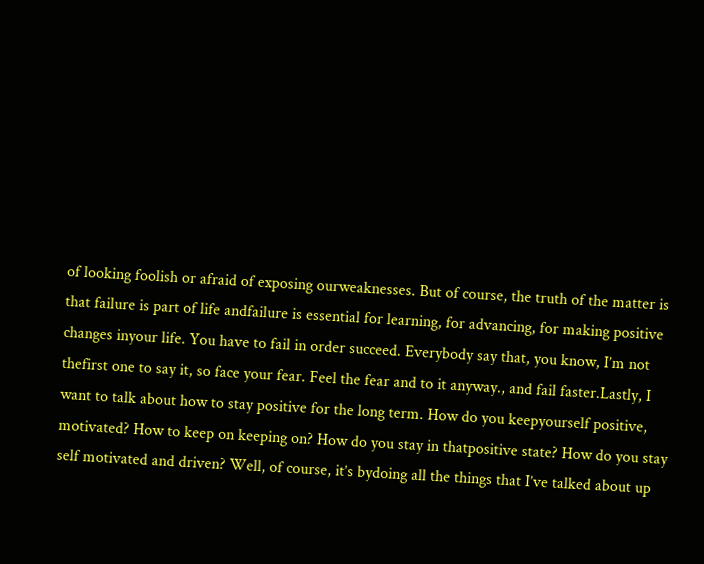of looking foolish or afraid of exposing ourweaknesses. But of course, the truth of the matter is that failure is part of life andfailure is essential for learning, for advancing, for making positive changes inyour life. You have to fail in order succeed. Everybody say that, you know, I’m not thefirst one to say it, so face your fear. Feel the fear and to it anyway., and fail faster.Lastly, I want to talk about how to stay positive for the long term. How do you keepyourself positive, motivated? How to keep on keeping on? How do you stay in thatpositive state? How do you stay self motivated and driven? Well, of course, it’s bydoing all the things that I’ve talked about up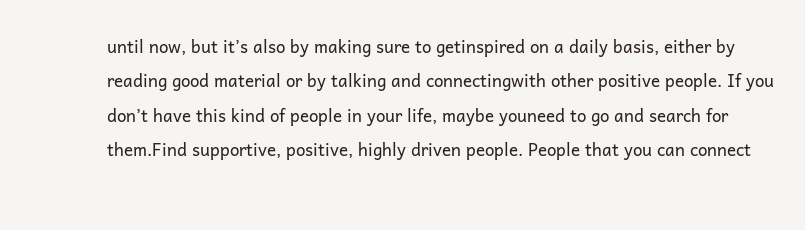until now, but it’s also by making sure to getinspired on a daily basis, either by reading good material or by talking and connectingwith other positive people. If you don’t have this kind of people in your life, maybe youneed to go and search for them.Find supportive, positive, highly driven people. People that you can connect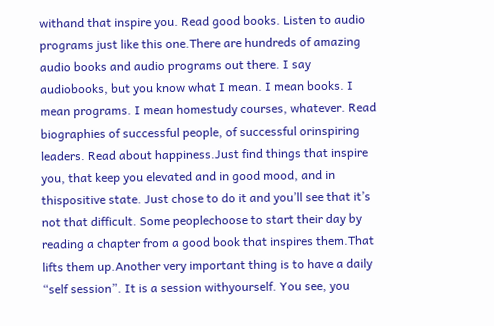withand that inspire you. Read good books. Listen to audio programs just like this one.There are hundreds of amazing audio books and audio programs out there. I say audiobooks, but you know what I mean. I mean books. I mean programs. I mean homestudy courses, whatever. Read biographies of successful people, of successful orinspiring leaders. Read about happiness.Just find things that inspire you, that keep you elevated and in good mood, and in thispositive state. Just chose to do it and you’ll see that it’s not that difficult. Some peoplechoose to start their day by reading a chapter from a good book that inspires them.That lifts them up.Another very important thing is to have a daily “self session”. It is a session withyourself. You see, you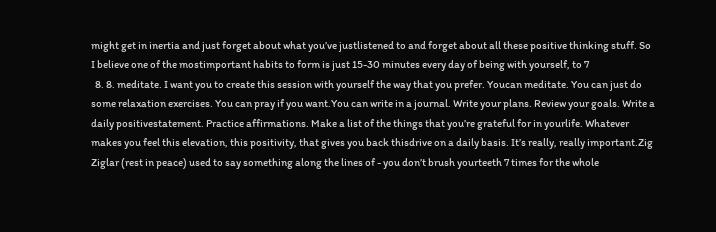might get in inertia and just forget about what you’ve justlistened to and forget about all these positive thinking stuff. So I believe one of the mostimportant habits to form is just 15-30 minutes every day of being with yourself, to 7
  8. 8. meditate. I want you to create this session with yourself the way that you prefer. Youcan meditate. You can just do some relaxation exercises. You can pray if you want.You can write in a journal. Write your plans. Review your goals. Write a daily positivestatement. Practice affirmations. Make a list of the things that you’re grateful for in yourlife. Whatever makes you feel this elevation, this positivity, that gives you back thisdrive on a daily basis. It’s really, really important.Zig Ziglar (rest in peace) used to say something along the lines of - you don’t brush yourteeth 7 times for the whole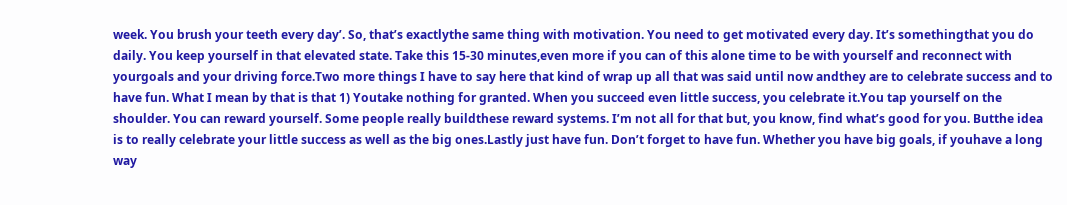week. You brush your teeth every day’. So, that’s exactlythe same thing with motivation. You need to get motivated every day. It’s somethingthat you do daily. You keep yourself in that elevated state. Take this 15-30 minutes,even more if you can of this alone time to be with yourself and reconnect with yourgoals and your driving force.Two more things I have to say here that kind of wrap up all that was said until now andthey are to celebrate success and to have fun. What I mean by that is that 1) Youtake nothing for granted. When you succeed even little success, you celebrate it.You tap yourself on the shoulder. You can reward yourself. Some people really buildthese reward systems. I’m not all for that but, you know, find what’s good for you. Butthe idea is to really celebrate your little success as well as the big ones.Lastly just have fun. Don’t forget to have fun. Whether you have big goals, if youhave a long way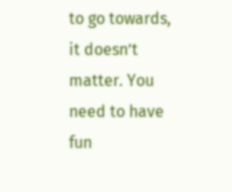to go towards, it doesn’t matter. You need to have fun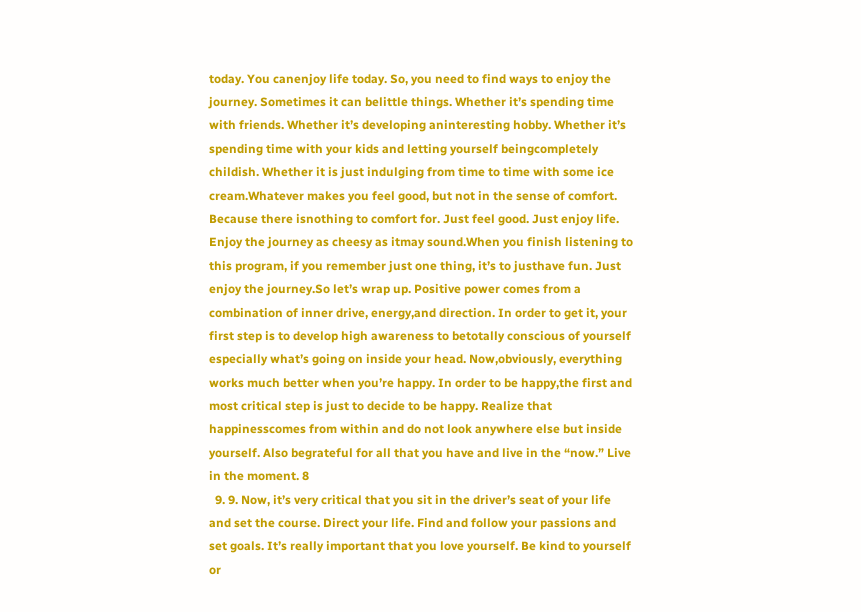today. You canenjoy life today. So, you need to find ways to enjoy the journey. Sometimes it can belittle things. Whether it’s spending time with friends. Whether it’s developing aninteresting hobby. Whether it’s spending time with your kids and letting yourself beingcompletely childish. Whether it is just indulging from time to time with some ice cream.Whatever makes you feel good, but not in the sense of comfort. Because there isnothing to comfort for. Just feel good. Just enjoy life. Enjoy the journey as cheesy as itmay sound.When you finish listening to this program, if you remember just one thing, it’s to justhave fun. Just enjoy the journey.So let’s wrap up. Positive power comes from a combination of inner drive, energy,and direction. In order to get it, your first step is to develop high awareness to betotally conscious of yourself especially what’s going on inside your head. Now,obviously, everything works much better when you’re happy. In order to be happy,the first and most critical step is just to decide to be happy. Realize that happinesscomes from within and do not look anywhere else but inside yourself. Also begrateful for all that you have and live in the “now.” Live in the moment. 8
  9. 9. Now, it’s very critical that you sit in the driver’s seat of your life and set the course. Direct your life. Find and follow your passions and set goals. It’s really important that you love yourself. Be kind to yourself or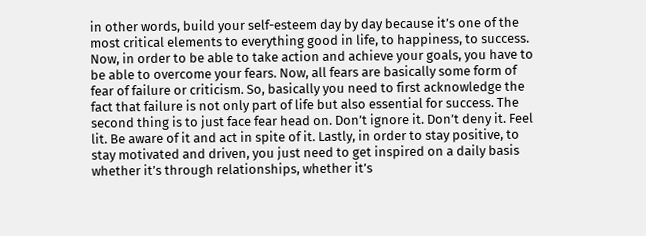in other words, build your self-esteem day by day because it’s one of the most critical elements to everything good in life, to happiness, to success. Now, in order to be able to take action and achieve your goals, you have to be able to overcome your fears. Now, all fears are basically some form of fear of failure or criticism. So, basically you need to first acknowledge the fact that failure is not only part of life but also essential for success. The second thing is to just face fear head on. Don’t ignore it. Don’t deny it. Feel lit. Be aware of it and act in spite of it. Lastly, in order to stay positive, to stay motivated and driven, you just need to get inspired on a daily basis whether it’s through relationships, whether it’s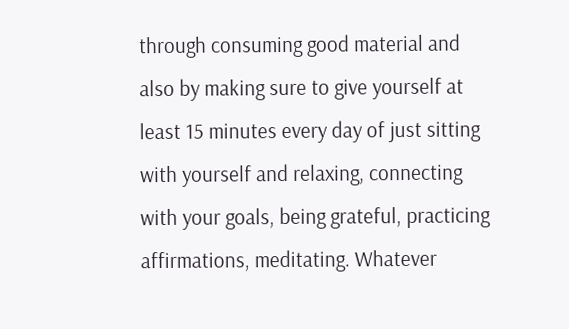through consuming good material and also by making sure to give yourself at least 15 minutes every day of just sitting with yourself and relaxing, connecting with your goals, being grateful, practicing affirmations, meditating. Whatever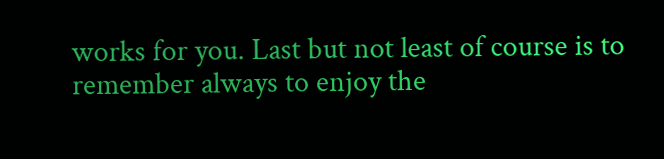works for you. Last but not least of course is to remember always to enjoy the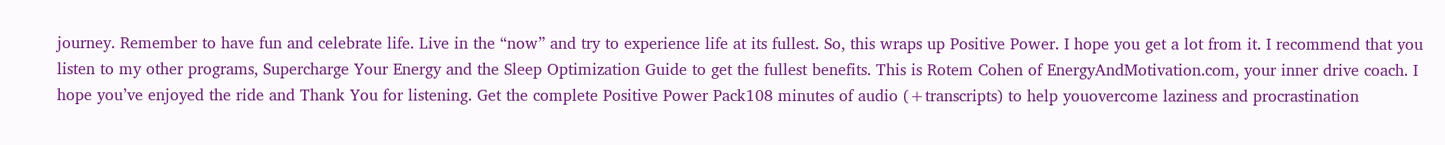journey. Remember to have fun and celebrate life. Live in the “now” and try to experience life at its fullest. So, this wraps up Positive Power. I hope you get a lot from it. I recommend that you listen to my other programs, Supercharge Your Energy and the Sleep Optimization Guide to get the fullest benefits. This is Rotem Cohen of EnergyAndMotivation.com, your inner drive coach. I hope you’ve enjoyed the ride and Thank You for listening. Get the complete Positive Power Pack108 minutes of audio (+transcripts) to help youovercome laziness and procrastination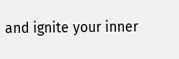and ignite your inner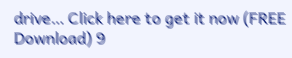drive… Click here to get it now (FREE Download) 9